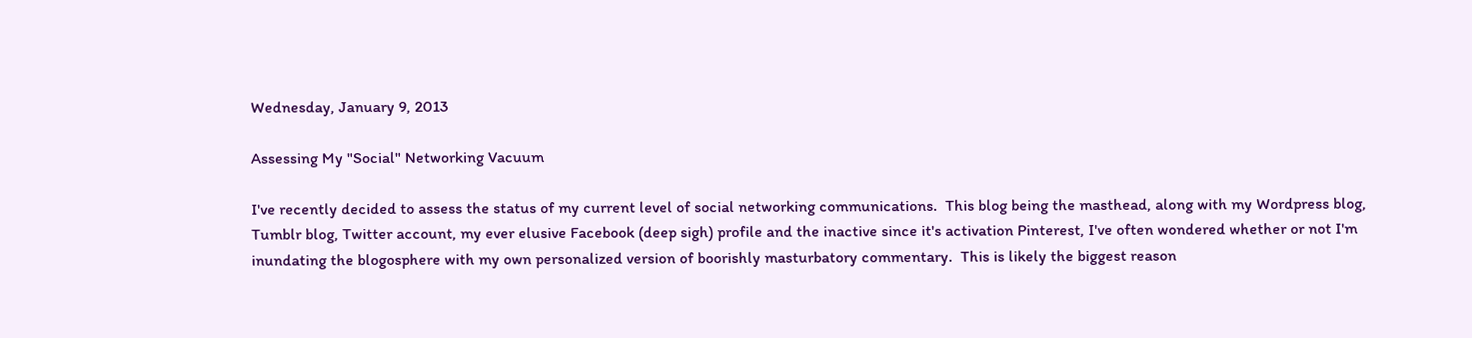Wednesday, January 9, 2013

Assessing My "Social" Networking Vacuum

I've recently decided to assess the status of my current level of social networking communications.  This blog being the masthead, along with my Wordpress blog, Tumblr blog, Twitter account, my ever elusive Facebook (deep sigh) profile and the inactive since it's activation Pinterest, I've often wondered whether or not I'm inundating the blogosphere with my own personalized version of boorishly masturbatory commentary.  This is likely the biggest reason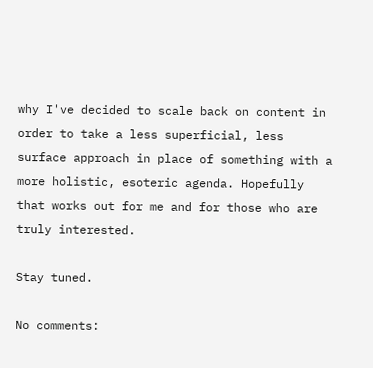why I've decided to scale back on content in order to take a less superficial, less surface approach in place of something with a more holistic, esoteric agenda. Hopefully that works out for me and for those who are truly interested.

Stay tuned.

No comments: